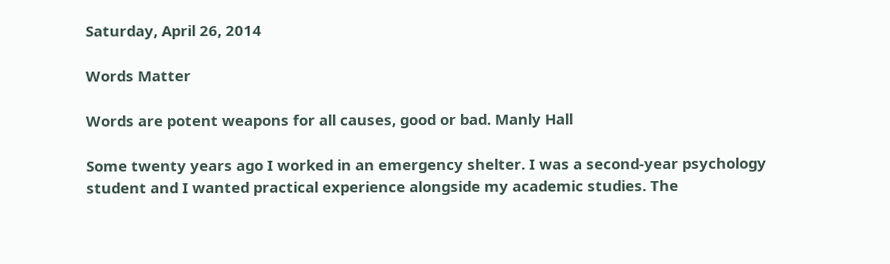Saturday, April 26, 2014

Words Matter

Words are potent weapons for all causes, good or bad. Manly Hall

Some twenty years ago I worked in an emergency shelter. I was a second-year psychology student and I wanted practical experience alongside my academic studies. The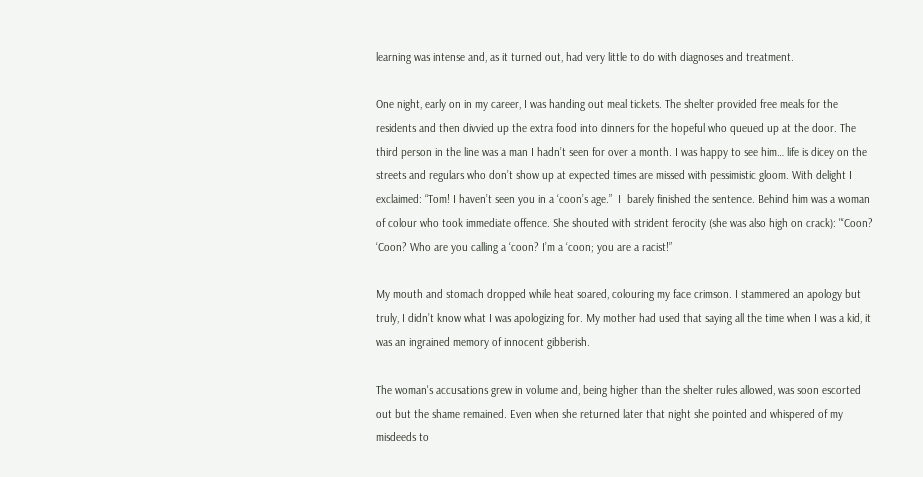learning was intense and, as it turned out, had very little to do with diagnoses and treatment.

One night, early on in my career, I was handing out meal tickets. The shelter provided free meals for the residents and then divvied up the extra food into dinners for the hopeful who queued up at the door. The third person in the line was a man I hadn’t seen for over a month. I was happy to see him… life is dicey on the streets and regulars who don’t show up at expected times are missed with pessimistic gloom. With delight I exclaimed: “Tom! I haven’t seen you in a ‘coon’s age.”  I  barely finished the sentence. Behind him was a woman of colour who took immediate offence. She shouted with strident ferocity (she was also high on crack): "‘Coon? ‘Coon? Who are you calling a ‘coon? I’m a ‘coon; you are a racist!”

My mouth and stomach dropped while heat soared, colouring my face crimson. I stammered an apology but truly, I didn’t know what I was apologizing for. My mother had used that saying all the time when I was a kid, it was an ingrained memory of innocent gibberish.

The woman's accusations grew in volume and, being higher than the shelter rules allowed, was soon escorted out but the shame remained. Even when she returned later that night she pointed and whispered of my misdeeds to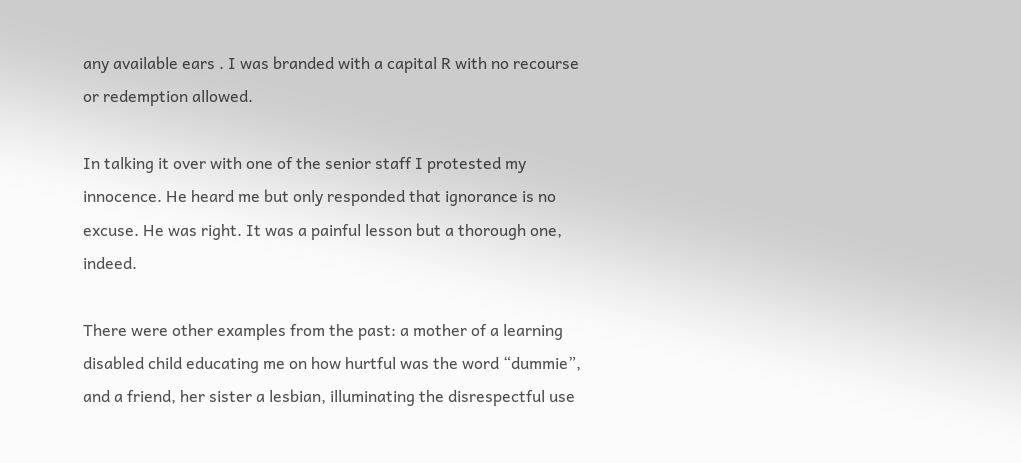any available ears . I was branded with a capital R with no recourse or redemption allowed.

In talking it over with one of the senior staff I protested my innocence. He heard me but only responded that ignorance is no excuse. He was right. It was a painful lesson but a thorough one, indeed.

There were other examples from the past: a mother of a learning disabled child educating me on how hurtful was the word “dummie”, and a friend, her sister a lesbian, illuminating the disrespectful use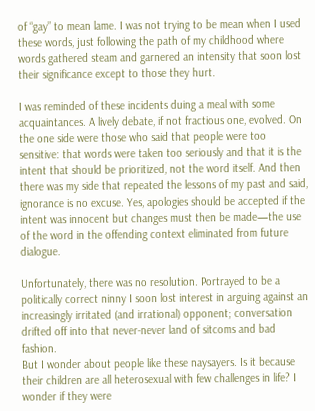of “gay” to mean lame. I was not trying to be mean when I used these words, just following the path of my childhood where words gathered steam and garnered an intensity that soon lost their significance except to those they hurt.

I was reminded of these incidents duing a meal with some acquaintances. A lively debate, if not fractious one, evolved. On the one side were those who said that people were too sensitive: that words were taken too seriously and that it is the intent that should be prioritized, not the word itself. And then there was my side that repeated the lessons of my past and said, ignorance is no excuse. Yes, apologies should be accepted if the intent was innocent but changes must then be made—the use of the word in the offending context eliminated from future dialogue.

Unfortunately, there was no resolution. Portrayed to be a politically correct ninny I soon lost interest in arguing against an increasingly irritated (and irrational) opponent; conversation drifted off into that never-never land of sitcoms and bad fashion.
But I wonder about people like these naysayers. Is it because their children are all heterosexual with few challenges in life? I wonder if they were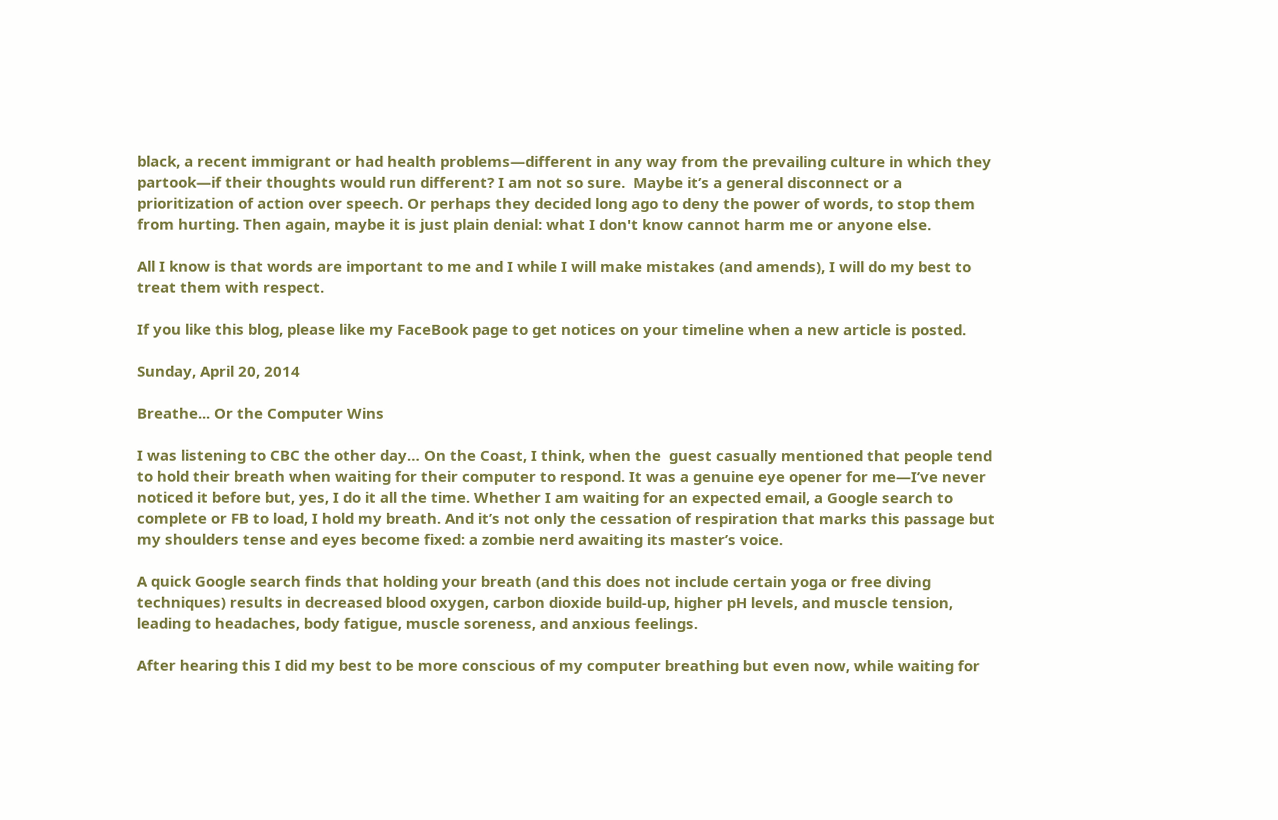black, a recent immigrant or had health problems—different in any way from the prevailing culture in which they partook—if their thoughts would run different? I am not so sure.  Maybe it’s a general disconnect or a prioritization of action over speech. Or perhaps they decided long ago to deny the power of words, to stop them from hurting. Then again, maybe it is just plain denial: what I don't know cannot harm me or anyone else.

All I know is that words are important to me and I while I will make mistakes (and amends), I will do my best to treat them with respect.

If you like this blog, please like my FaceBook page to get notices on your timeline when a new article is posted.

Sunday, April 20, 2014

Breathe... Or the Computer Wins

I was listening to CBC the other day… On the Coast, I think, when the  guest casually mentioned that people tend to hold their breath when waiting for their computer to respond. It was a genuine eye opener for me—I’ve never noticed it before but, yes, I do it all the time. Whether I am waiting for an expected email, a Google search to complete or FB to load, I hold my breath. And it’s not only the cessation of respiration that marks this passage but my shoulders tense and eyes become fixed: a zombie nerd awaiting its master’s voice.

A quick Google search finds that holding your breath (and this does not include certain yoga or free diving techniques) results in decreased blood oxygen, carbon dioxide build-up, higher pH levels, and muscle tension, leading to headaches, body fatigue, muscle soreness, and anxious feelings.

After hearing this I did my best to be more conscious of my computer breathing but even now, while waiting for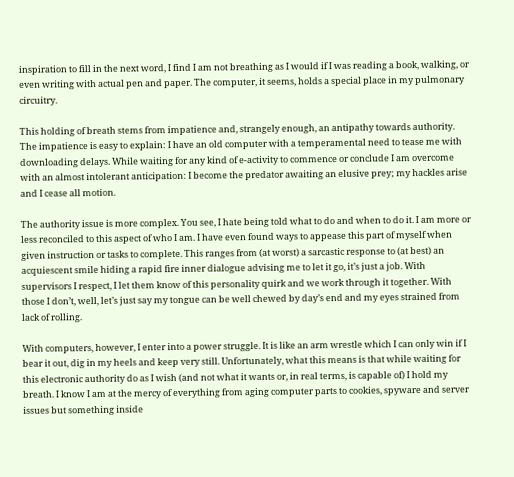inspiration to fill in the next word, I find I am not breathing as I would if I was reading a book, walking, or even writing with actual pen and paper. The computer, it seems, holds a special place in my pulmonary circuitry.

This holding of breath stems from impatience and, strangely enough, an antipathy towards authority. The impatience is easy to explain: I have an old computer with a temperamental need to tease me with downloading delays. While waiting for any kind of e-activity to commence or conclude I am overcome with an almost intolerant anticipation: I become the predator awaiting an elusive prey; my hackles arise and I cease all motion.

The authority issue is more complex. You see, I hate being told what to do and when to do it. I am more or less reconciled to this aspect of who I am. I have even found ways to appease this part of myself when given instruction or tasks to complete. This ranges from (at worst) a sarcastic response to (at best) an acquiescent smile hiding a rapid fire inner dialogue advising me to let it go, it’s just a job. With supervisors I respect, I let them know of this personality quirk and we work through it together. With those I don’t, well, let’s just say my tongue can be well chewed by day’s end and my eyes strained from lack of rolling.

With computers, however, I enter into a power struggle. It is like an arm wrestle which I can only win if I bear it out, dig in my heels and keep very still. Unfortunately, what this means is that while waiting for this electronic authority do as I wish (and not what it wants or, in real terms, is capable of) I hold my breath. I know I am at the mercy of everything from aging computer parts to cookies, spyware and server issues but something inside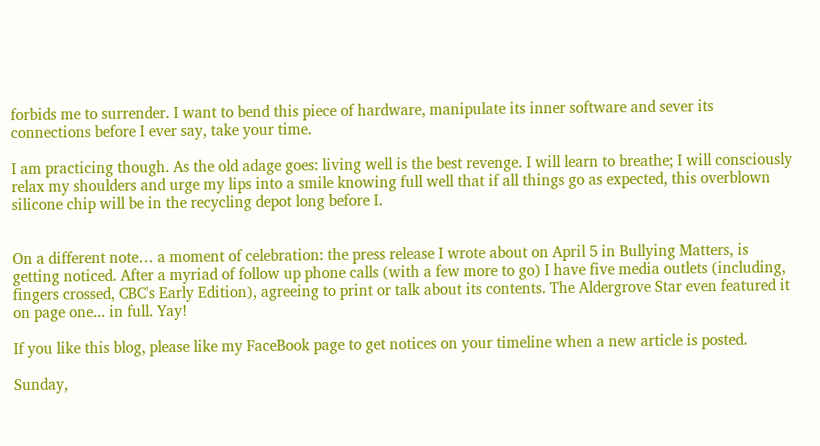forbids me to surrender. I want to bend this piece of hardware, manipulate its inner software and sever its connections before I ever say, take your time.

I am practicing though. As the old adage goes: living well is the best revenge. I will learn to breathe; I will consciously relax my shoulders and urge my lips into a smile knowing full well that if all things go as expected, this overblown silicone chip will be in the recycling depot long before I.


On a different note… a moment of celebration: the press release I wrote about on April 5 in Bullying Matters, is getting noticed. After a myriad of follow up phone calls (with a few more to go) I have five media outlets (including, fingers crossed, CBC's Early Edition), agreeing to print or talk about its contents. The Aldergrove Star even featured it on page one... in full. Yay!

If you like this blog, please like my FaceBook page to get notices on your timeline when a new article is posted.

Sunday,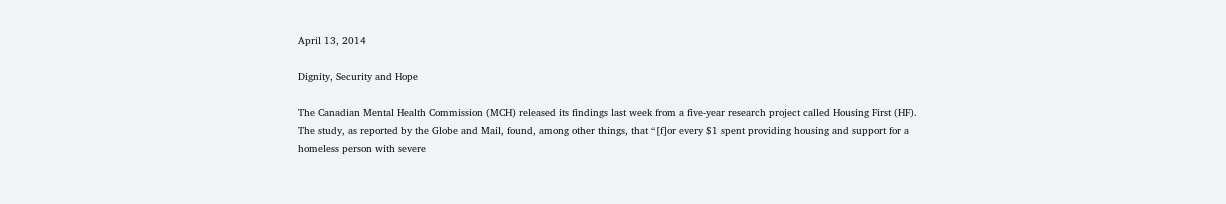April 13, 2014

Dignity, Security and Hope

The Canadian Mental Health Commission (MCH) released its findings last week from a five-year research project called Housing First (HF). The study, as reported by the Globe and Mail, found, among other things, that “[f]or every $1 spent providing housing and support for a homeless person with severe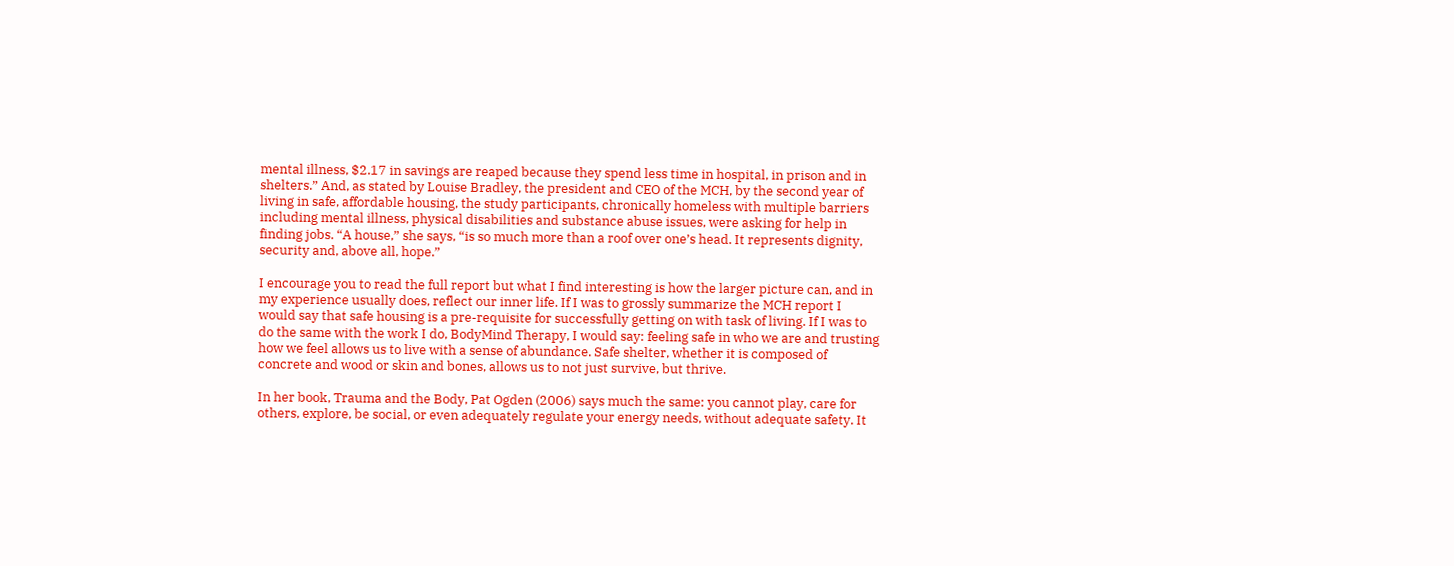mental illness, $2.17 in savings are reaped because they spend less time in hospital, in prison and in shelters.” And, as stated by Louise Bradley, the president and CEO of the MCH, by the second year of living in safe, affordable housing, the study participants, chronically homeless with multiple barriers including mental illness, physical disabilities and substance abuse issues, were asking for help in finding jobs. “A house,” she says, “is so much more than a roof over one’s head. It represents dignity, security and, above all, hope.”

I encourage you to read the full report but what I find interesting is how the larger picture can, and in my experience usually does, reflect our inner life. If I was to grossly summarize the MCH report I would say that safe housing is a pre-requisite for successfully getting on with task of living. If I was to do the same with the work I do, BodyMind Therapy, I would say: feeling safe in who we are and trusting how we feel allows us to live with a sense of abundance. Safe shelter, whether it is composed of concrete and wood or skin and bones, allows us to not just survive, but thrive.

In her book, Trauma and the Body, Pat Ogden (2006) says much the same: you cannot play, care for others, explore, be social, or even adequately regulate your energy needs, without adequate safety. It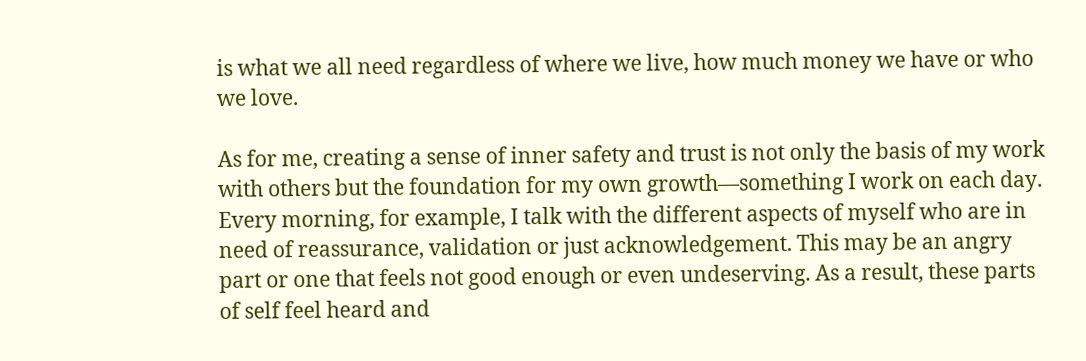is what we all need regardless of where we live, how much money we have or who we love.

As for me, creating a sense of inner safety and trust is not only the basis of my work with others but the foundation for my own growth—something I work on each day. Every morning, for example, I talk with the different aspects of myself who are in need of reassurance, validation or just acknowledgement. This may be an angry part or one that feels not good enough or even undeserving. As a result, these parts of self feel heard and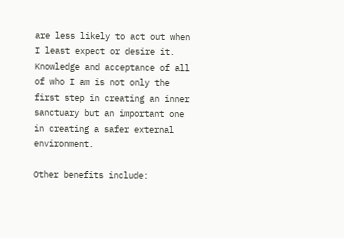are less likely to act out when I least expect or desire it. Knowledge and acceptance of all of who I am is not only the first step in creating an inner sanctuary but an important one in creating a safer external environment.

Other benefits include: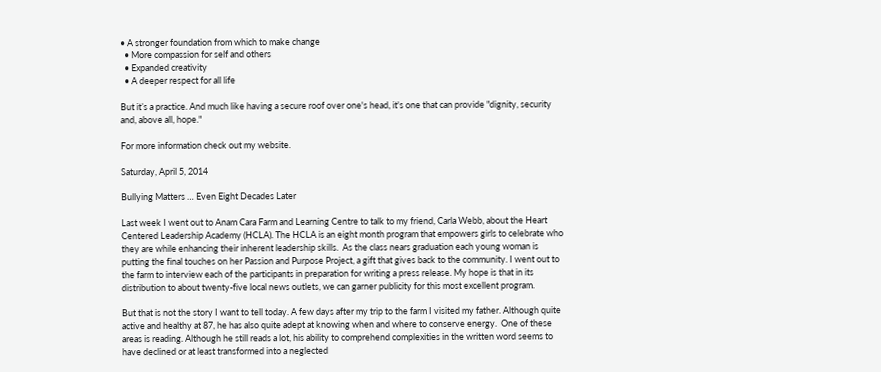• A stronger foundation from which to make change
  • More compassion for self and others
  • Expanded creativity
  • A deeper respect for all life

But it’s a practice. And much like having a secure roof over one's head, it's one that can provide "dignity, security and, above all, hope."

For more information check out my website.

Saturday, April 5, 2014

Bullying Matters … Even Eight Decades Later

Last week I went out to Anam Cara Farm and Learning Centre to talk to my friend, Carla Webb, about the Heart Centered Leadership Academy (HCLA). The HCLA is an eight month program that empowers girls to celebrate who they are while enhancing their inherent leadership skills.  As the class nears graduation each young woman is putting the final touches on her Passion and Purpose Project, a gift that gives back to the community. I went out to the farm to interview each of the participants in preparation for writing a press release. My hope is that in its distribution to about twenty-five local news outlets, we can garner publicity for this most excellent program.

But that is not the story I want to tell today. A few days after my trip to the farm I visited my father. Although quite active and healthy at 87, he has also quite adept at knowing when and where to conserve energy.  One of these areas is reading. Although he still reads a lot, his ability to comprehend complexities in the written word seems to have declined or at least transformed into a neglected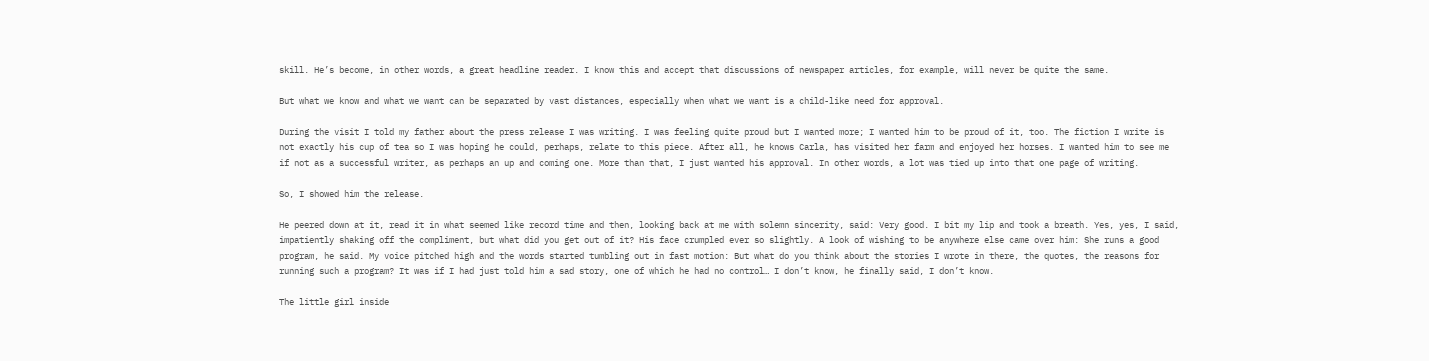skill. He’s become, in other words, a great headline reader. I know this and accept that discussions of newspaper articles, for example, will never be quite the same.

But what we know and what we want can be separated by vast distances, especially when what we want is a child-like need for approval.

During the visit I told my father about the press release I was writing. I was feeling quite proud but I wanted more; I wanted him to be proud of it, too. The fiction I write is not exactly his cup of tea so I was hoping he could, perhaps, relate to this piece. After all, he knows Carla, has visited her farm and enjoyed her horses. I wanted him to see me if not as a successful writer, as perhaps an up and coming one. More than that, I just wanted his approval. In other words, a lot was tied up into that one page of writing.

So, I showed him the release.

He peered down at it, read it in what seemed like record time and then, looking back at me with solemn sincerity, said: Very good. I bit my lip and took a breath. Yes, yes, I said, impatiently shaking off the compliment, but what did you get out of it? His face crumpled ever so slightly. A look of wishing to be anywhere else came over him: She runs a good program, he said. My voice pitched high and the words started tumbling out in fast motion: But what do you think about the stories I wrote in there, the quotes, the reasons for running such a program? It was if I had just told him a sad story, one of which he had no control… I don’t know, he finally said, I don’t know.

The little girl inside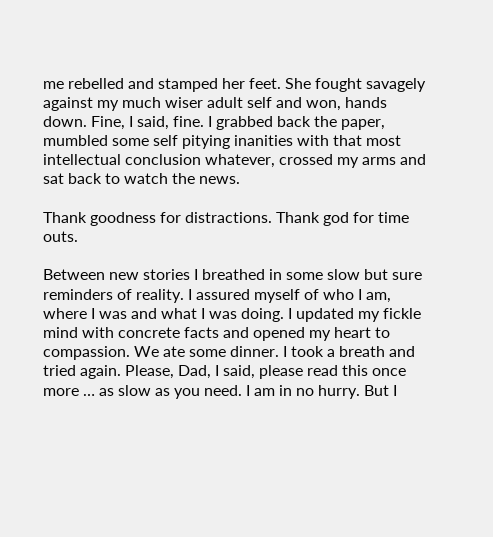me rebelled and stamped her feet. She fought savagely against my much wiser adult self and won, hands down. Fine, I said, fine. I grabbed back the paper, mumbled some self pitying inanities with that most intellectual conclusion whatever, crossed my arms and sat back to watch the news.

Thank goodness for distractions. Thank god for time outs.

Between new stories I breathed in some slow but sure reminders of reality. I assured myself of who I am, where I was and what I was doing. I updated my fickle mind with concrete facts and opened my heart to compassion. We ate some dinner. I took a breath and tried again. Please, Dad, I said, please read this once more … as slow as you need. I am in no hurry. But I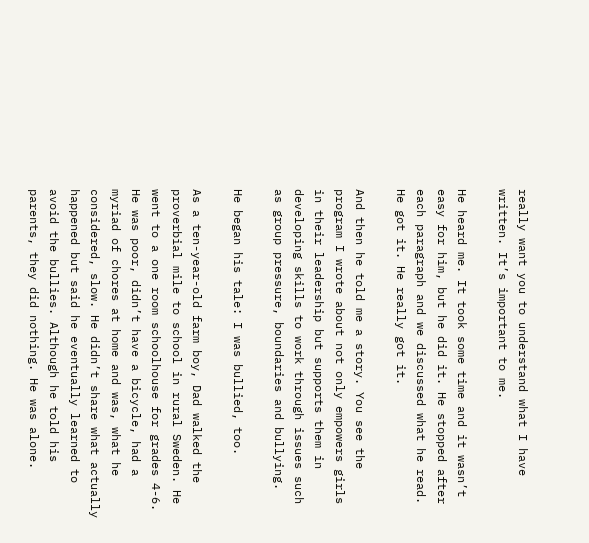really want you to understand what I have written. It’s important to me.

He heard me. It took some time and it wasn’t easy for him, but he did it. He stopped after each paragraph and we discussed what he read. He got it. He really got it.

And then he told me a story. You see the program I wrote about not only empowers girls in their leadership but supports them in developing skills to work through issues such as group pressure, boundaries and bullying.

He began his tale: I was bullied, too.

As a ten-year-old farm boy, Dad walked the proverbial mile to school in rural Sweden. He went to a one room schoolhouse for grades 4-6. He was poor, didn’t have a bicycle, had a myriad of chores at home and was, what he considered, slow. He didn’t share what actually happened but said he eventually learned to avoid the bullies. Although he told his parents, they did nothing. He was alone.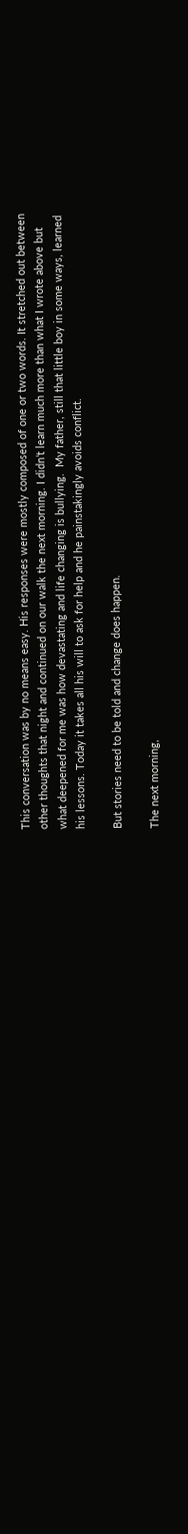This conversation was by no means easy. His responses were mostly composed of one or two words. It stretched out between other thoughts that night and continued on our walk the next morning. I didn’t learn much more than what I wrote above but what deepened for me was how devastating and life changing is bullying.  My father, still that little boy in some ways, learned his lessons. Today it takes all his will to ask for help and he painstakingly avoids conflict.

But stories need to be told and change does happen.

The next morning,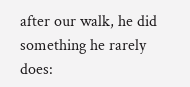after our walk, he did something he rarely does: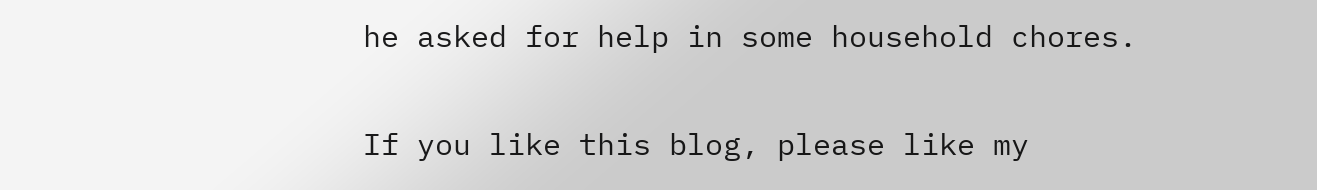he asked for help in some household chores.

If you like this blog, please like my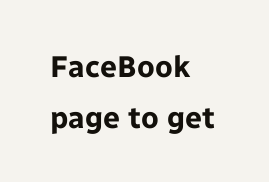FaceBook page to get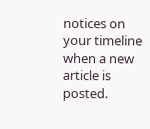notices on your timeline when a new article is posted.